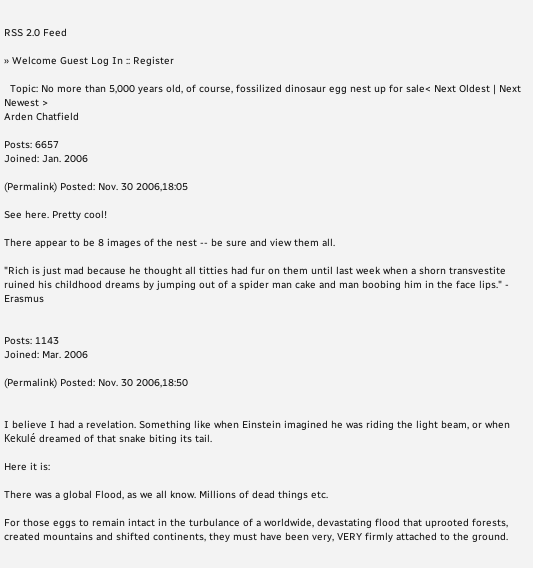RSS 2.0 Feed

» Welcome Guest Log In :: Register

  Topic: No more than 5,000 years old, of course, fossilized dinosaur egg nest up for sale< Next Oldest | Next Newest >
Arden Chatfield

Posts: 6657
Joined: Jan. 2006

(Permalink) Posted: Nov. 30 2006,18:05

See here. Pretty cool!

There appear to be 8 images of the nest -- be sure and view them all.

"Rich is just mad because he thought all titties had fur on them until last week when a shorn transvestite ruined his childhood dreams by jumping out of a spider man cake and man boobing him in the face lips." - Erasmus


Posts: 1143
Joined: Mar. 2006

(Permalink) Posted: Nov. 30 2006,18:50


I believe I had a revelation. Something like when Einstein imagined he was riding the light beam, or when Kekulé dreamed of that snake biting its tail.

Here it is:

There was a global Flood, as we all know. Millions of dead things etc.

For those eggs to remain intact in the turbulance of a worldwide, devastating flood that uprooted forests, created mountains and shifted continents, they must have been very, VERY firmly attached to the ground.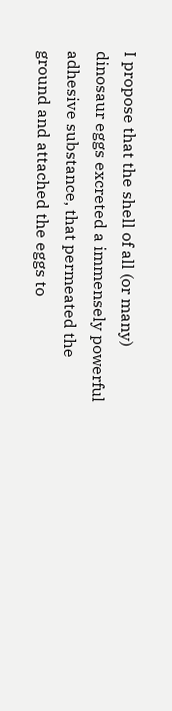I propose that the shell of all (or many) dinosaur eggs excreted a immensely powerful adhesive substance, that permeated the ground and attached the eggs to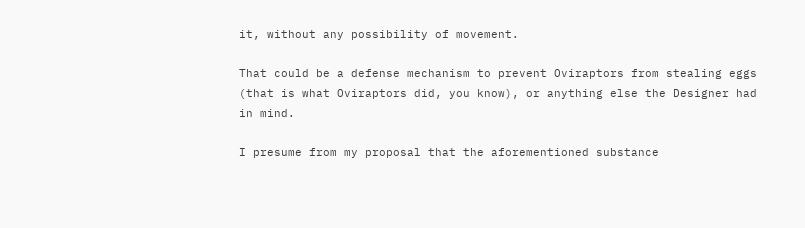it, without any possibility of movement.

That could be a defense mechanism to prevent Oviraptors from stealing eggs (that is what Oviraptors did, you know), or anything else the Designer had in mind.

I presume from my proposal that the aforementioned substance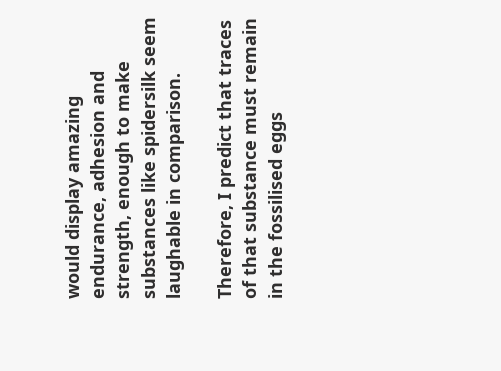would display amazing endurance, adhesion and strength, enough to make substances like spidersilk seem laughable in comparison.

Therefore, I predict that traces of that substance must remain in the fossilised eggs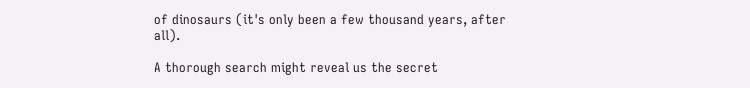of dinosaurs (it's only been a few thousand years, after all).

A thorough search might reveal us the secret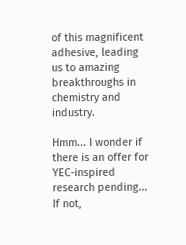of this magnificent adhesive, leading us to amazing breakthroughs in chemistry and industry.

Hmm... I wonder if there is an offer for YEC-inspired research pending... If not,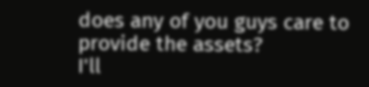does any of you guys care to provide the assets?
I'll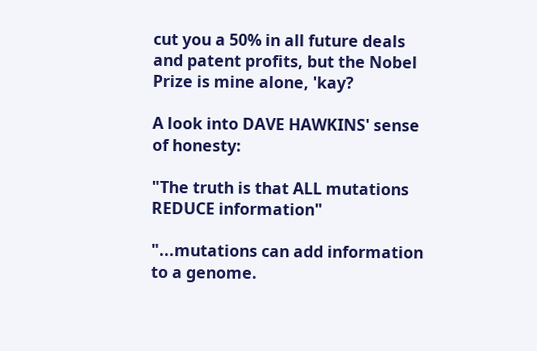cut you a 50% in all future deals and patent profits, but the Nobel Prize is mine alone, 'kay?

A look into DAVE HAWKINS' sense of honesty:

"The truth is that ALL mutations REDUCE information"

"...mutations can add information to a genome.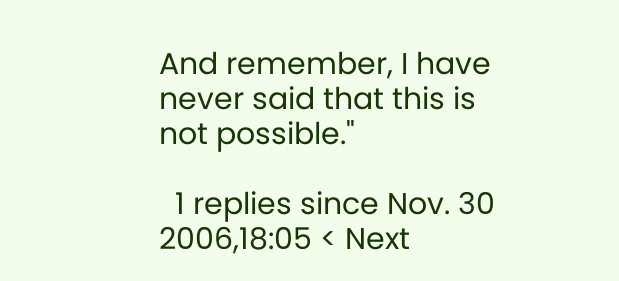And remember, I have never said that this is not possible."

  1 replies since Nov. 30 2006,18:05 < Next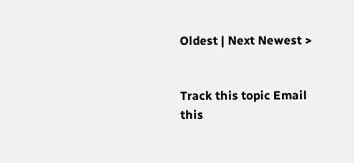Oldest | Next Newest >


Track this topic Email this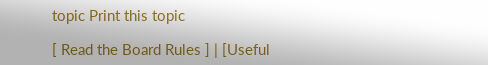topic Print this topic

[ Read the Board Rules ] | [Useful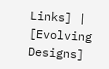Links] | [Evolving Designs]